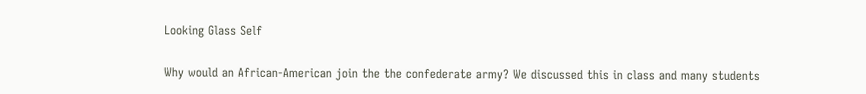Looking Glass Self

Why would an African-American join the the confederate army? We discussed this in class and many students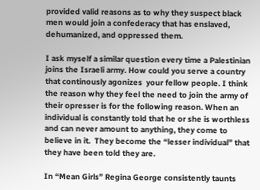provided valid reasons as to why they suspect black men would join a confederacy that has enslaved, dehumanized, and oppressed them.

I ask myself a similar question every time a Palestinian joins the Israeli army. How could you serve a country that continously agonizes  your fellow people. I think the reason why they feel the need to join the army of their opresser is for the following reason. When an individual is constantly told that he or she is worthless and can never amount to anything, they come to believe in it.  They become the “lesser individual” that they have been told they are.

In “Mean Girls” Regina George consistently taunts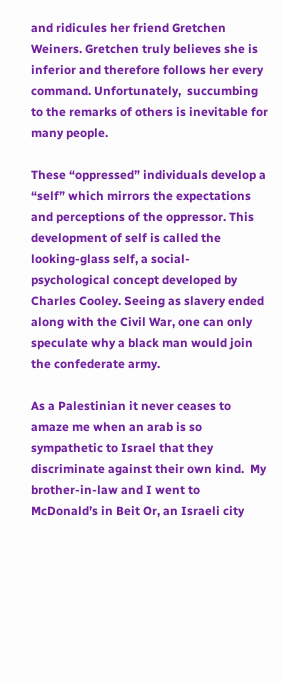and ridicules her friend Gretchen Weiners. Gretchen truly believes she is inferior and therefore follows her every command. Unfortunately,  succumbing to the remarks of others is inevitable for many people.

These “oppressed” individuals develop a “self” which mirrors the expectations and perceptions of the oppressor. This development of self is called the looking-glass self, a social-psychological concept developed by Charles Cooley. Seeing as slavery ended along with the Civil War, one can only speculate why a black man would join the confederate army.

As a Palestinian it never ceases to amaze me when an arab is so sympathetic to Israel that they discriminate against their own kind.  My brother-in-law and I went to McDonald’s in Beit Or, an Israeli city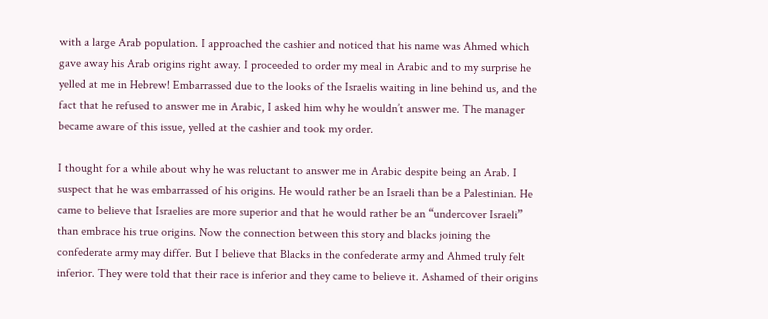with a large Arab population. I approached the cashier and noticed that his name was Ahmed which gave away his Arab origins right away. I proceeded to order my meal in Arabic and to my surprise he yelled at me in Hebrew! Embarrassed due to the looks of the Israelis waiting in line behind us, and the fact that he refused to answer me in Arabic, I asked him why he wouldn’t answer me. The manager became aware of this issue, yelled at the cashier and took my order.

I thought for a while about why he was reluctant to answer me in Arabic despite being an Arab. I suspect that he was embarrassed of his origins. He would rather be an Israeli than be a Palestinian. He came to believe that Israelies are more superior and that he would rather be an “undercover Israeli” than embrace his true origins. Now the connection between this story and blacks joining the confederate army may differ. But I believe that Blacks in the confederate army and Ahmed truly felt inferior. They were told that their race is inferior and they came to believe it. Ashamed of their origins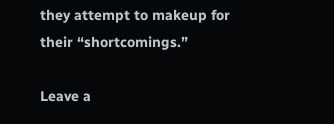they attempt to makeup for their “shortcomings.”

Leave a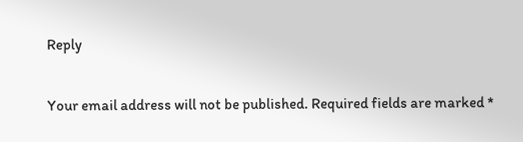Reply

Your email address will not be published. Required fields are marked *